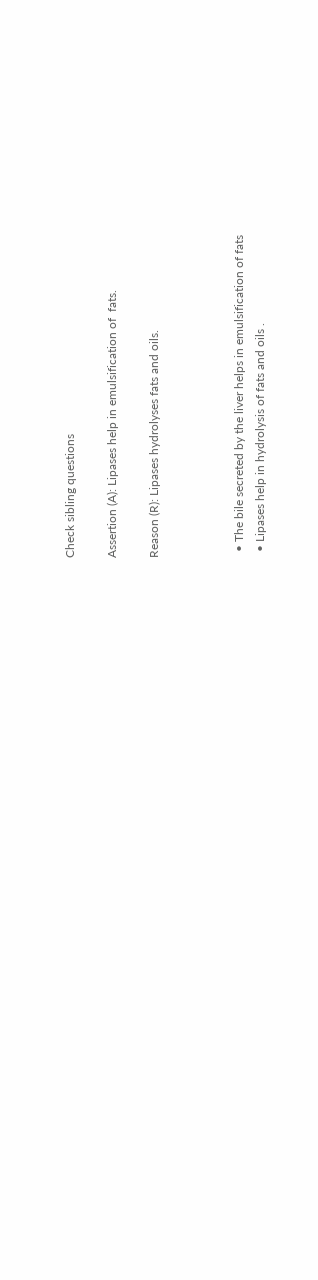Check sibling questions

Assertion (A): Lipases help in emulsification of  fats.

Reason (R): Lipases hydrolyses fats and oils.



  • The bile secreted by the liver helps in emulsification of fats
  • Lipases help in hydrolysis of fats and oils .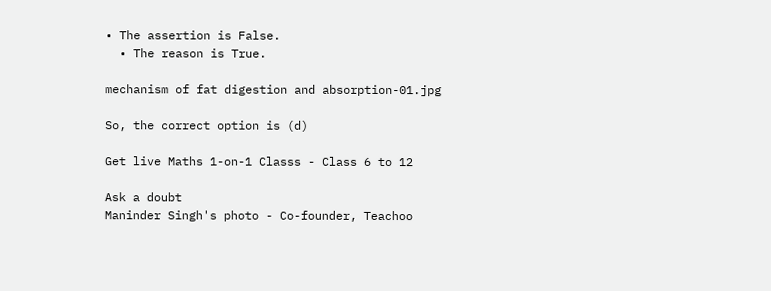• The assertion is False.
  • The reason is True.

mechanism of fat digestion and absorption-01.jpg

So, the correct option is (d)

Get live Maths 1-on-1 Classs - Class 6 to 12

Ask a doubt
Maninder Singh's photo - Co-founder, Teachoo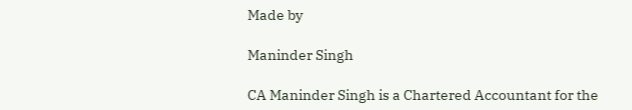Made by

Maninder Singh

CA Maninder Singh is a Chartered Accountant for the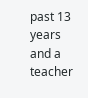past 13 years and a teacher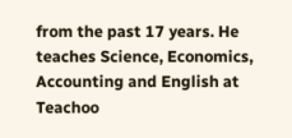from the past 17 years. He teaches Science, Economics, Accounting and English at Teachoo